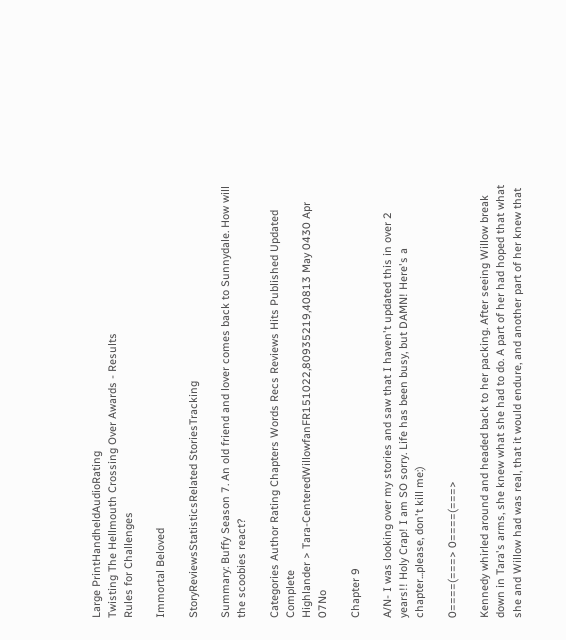Large PrintHandheldAudioRating
Twisting The Hellmouth Crossing Over Awards - Results
Rules for Challenges

Immortal Beloved

StoryReviewsStatisticsRelated StoriesTracking

Summary: Buffy Season 7. An old friend and lover comes back to Sunnydale. How will the scoobies react?

Categories Author Rating Chapters Words Recs Reviews Hits Published Updated Complete
Highlander > Tara-CenteredWillowfanFR151022,80935219,40813 May 0430 Apr 07No

Chapter 9

A/N- I was looking over my stories and saw that I haven't updated this in over 2 years!! Holy Crap! I am SO sorry. Life has been busy, but DAMN! Here's a chapter...please, don't kill me:)

0====(===> 0====(===>

Kennedy whirled around and headed back to her packing. After seeing Willow break down in Tara's arms, she knew what she had to do. A part of her had hoped that what she and Willow had was real, that it would endure, and another part of her knew that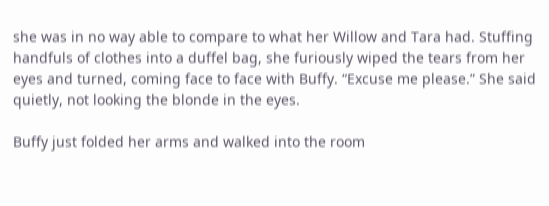she was in no way able to compare to what her Willow and Tara had. Stuffing handfuls of clothes into a duffel bag, she furiously wiped the tears from her eyes and turned, coming face to face with Buffy. “Excuse me please.” She said quietly, not looking the blonde in the eyes.

Buffy just folded her arms and walked into the room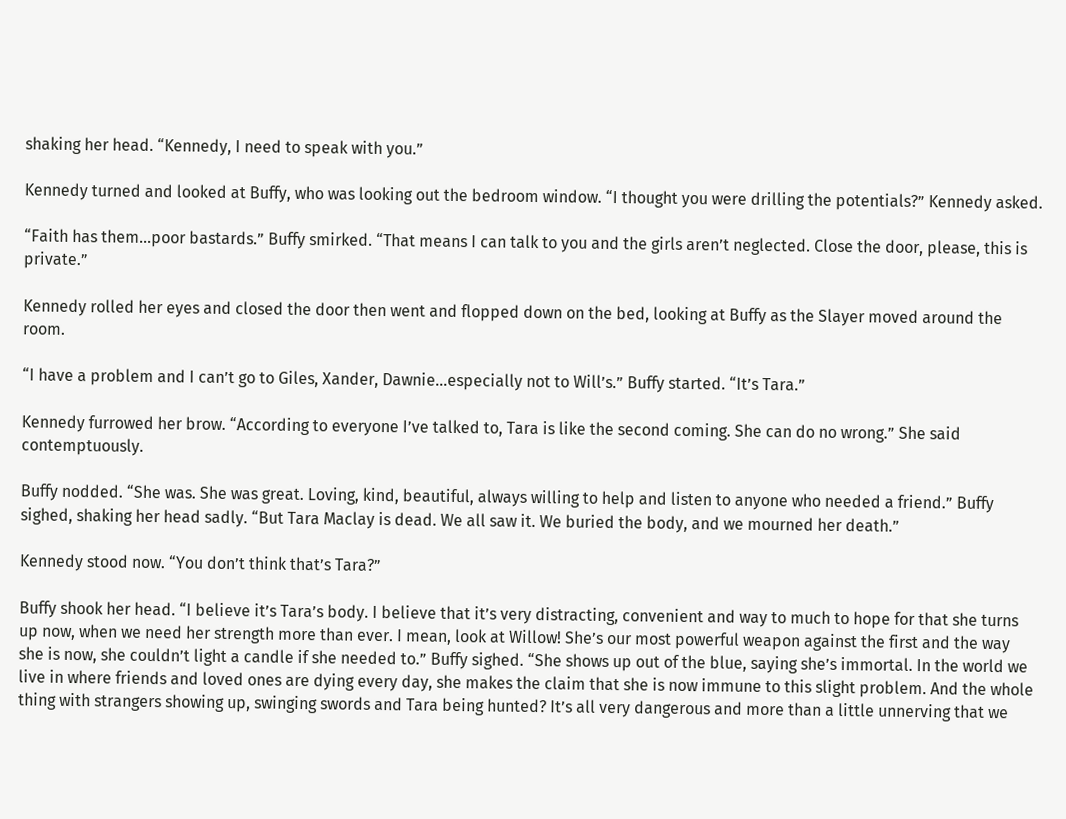shaking her head. “Kennedy, I need to speak with you.”

Kennedy turned and looked at Buffy, who was looking out the bedroom window. “I thought you were drilling the potentials?” Kennedy asked.

“Faith has them…poor bastards.” Buffy smirked. “That means I can talk to you and the girls aren’t neglected. Close the door, please, this is private.”

Kennedy rolled her eyes and closed the door then went and flopped down on the bed, looking at Buffy as the Slayer moved around the room.

“I have a problem and I can’t go to Giles, Xander, Dawnie…especially not to Will’s.” Buffy started. “It’s Tara.”

Kennedy furrowed her brow. “According to everyone I’ve talked to, Tara is like the second coming. She can do no wrong.” She said contemptuously.

Buffy nodded. “She was. She was great. Loving, kind, beautiful, always willing to help and listen to anyone who needed a friend.” Buffy sighed, shaking her head sadly. “But Tara Maclay is dead. We all saw it. We buried the body, and we mourned her death.”

Kennedy stood now. “You don’t think that’s Tara?”

Buffy shook her head. “I believe it’s Tara’s body. I believe that it’s very distracting, convenient and way to much to hope for that she turns up now, when we need her strength more than ever. I mean, look at Willow! She’s our most powerful weapon against the first and the way she is now, she couldn’t light a candle if she needed to.” Buffy sighed. “She shows up out of the blue, saying she’s immortal. In the world we live in where friends and loved ones are dying every day, she makes the claim that she is now immune to this slight problem. And the whole thing with strangers showing up, swinging swords and Tara being hunted? It’s all very dangerous and more than a little unnerving that we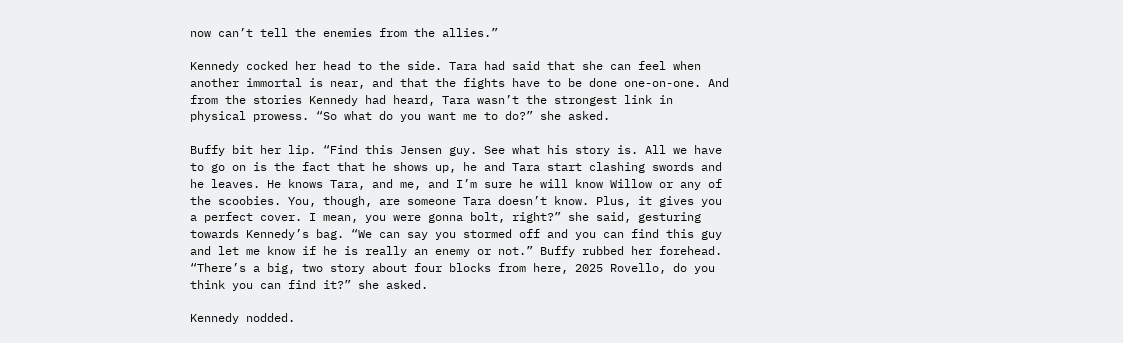now can’t tell the enemies from the allies.”

Kennedy cocked her head to the side. Tara had said that she can feel when another immortal is near, and that the fights have to be done one-on-one. And from the stories Kennedy had heard, Tara wasn’t the strongest link in physical prowess. “So what do you want me to do?” she asked.

Buffy bit her lip. “Find this Jensen guy. See what his story is. All we have to go on is the fact that he shows up, he and Tara start clashing swords and he leaves. He knows Tara, and me, and I’m sure he will know Willow or any of the scoobies. You, though, are someone Tara doesn’t know. Plus, it gives you a perfect cover. I mean, you were gonna bolt, right?” she said, gesturing towards Kennedy’s bag. “We can say you stormed off and you can find this guy and let me know if he is really an enemy or not.” Buffy rubbed her forehead. “There’s a big, two story about four blocks from here, 2025 Rovello, do you think you can find it?” she asked.

Kennedy nodded.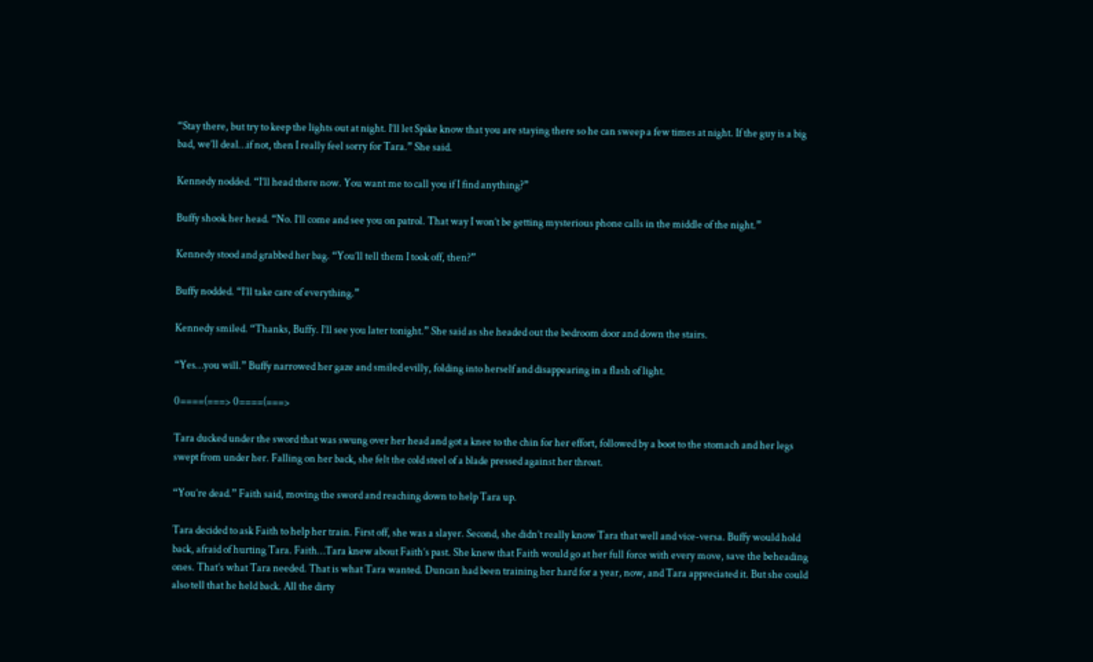“Stay there, but try to keep the lights out at night. I’ll let Spike know that you are staying there so he can sweep a few times at night. If the guy is a big bad, we’ll deal…if not, then I really feel sorry for Tara.” She said.

Kennedy nodded. “I’ll head there now. You want me to call you if I find anything?”

Buffy shook her head. “No. I’ll come and see you on patrol. That way I won’t be getting mysterious phone calls in the middle of the night.”

Kennedy stood and grabbed her bag. “You’ll tell them I took off, then?”

Buffy nodded. “I’ll take care of everything.”

Kennedy smiled. “Thanks, Buffy. I’ll see you later tonight.” She said as she headed out the bedroom door and down the stairs.

“Yes…you will.” Buffy narrowed her gaze and smiled evilly, folding into herself and disappearing in a flash of light.

0====(===> 0====(===>

Tara ducked under the sword that was swung over her head and got a knee to the chin for her effort, followed by a boot to the stomach and her legs swept from under her. Falling on her back, she felt the cold steel of a blade pressed against her throat.

“You’re dead.” Faith said, moving the sword and reaching down to help Tara up.

Tara decided to ask Faith to help her train. First off, she was a slayer. Second, she didn’t really know Tara that well and vice-versa. Buffy would hold back, afraid of hurting Tara. Faith…Tara knew about Faith’s past. She knew that Faith would go at her full force with every move, save the beheading ones. That’s what Tara needed. That is what Tara wanted. Duncan had been training her hard for a year, now, and Tara appreciated it. But she could also tell that he held back. All the dirty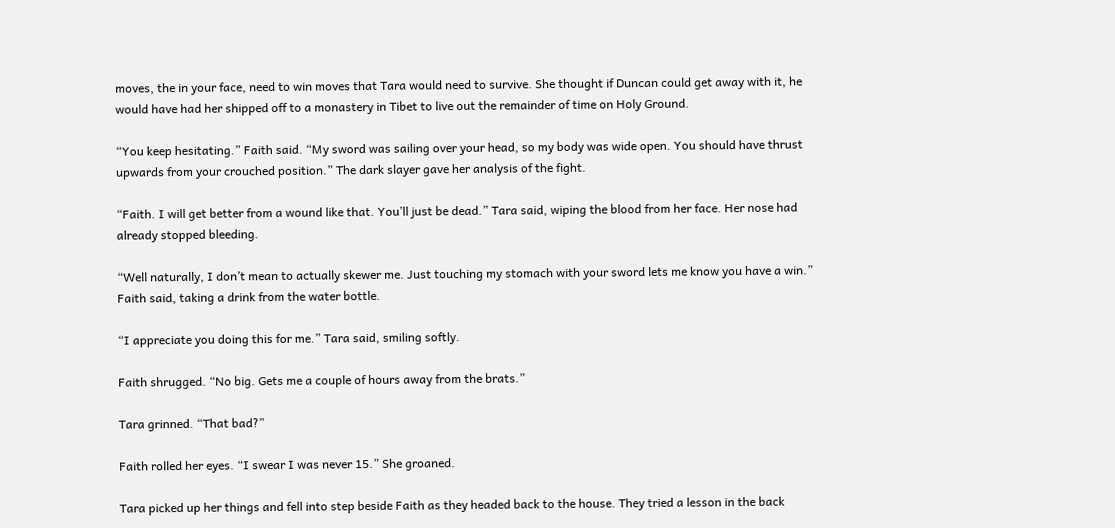moves, the in your face, need to win moves that Tara would need to survive. She thought if Duncan could get away with it, he would have had her shipped off to a monastery in Tibet to live out the remainder of time on Holy Ground.

“You keep hesitating.” Faith said. “My sword was sailing over your head, so my body was wide open. You should have thrust upwards from your crouched position.” The dark slayer gave her analysis of the fight.

“Faith. I will get better from a wound like that. You’ll just be dead.” Tara said, wiping the blood from her face. Her nose had already stopped bleeding.

“Well naturally, I don’t mean to actually skewer me. Just touching my stomach with your sword lets me know you have a win.” Faith said, taking a drink from the water bottle.

“I appreciate you doing this for me.” Tara said, smiling softly.

Faith shrugged. “No big. Gets me a couple of hours away from the brats.”

Tara grinned. “That bad?”

Faith rolled her eyes. “I swear I was never 15.” She groaned.

Tara picked up her things and fell into step beside Faith as they headed back to the house. They tried a lesson in the back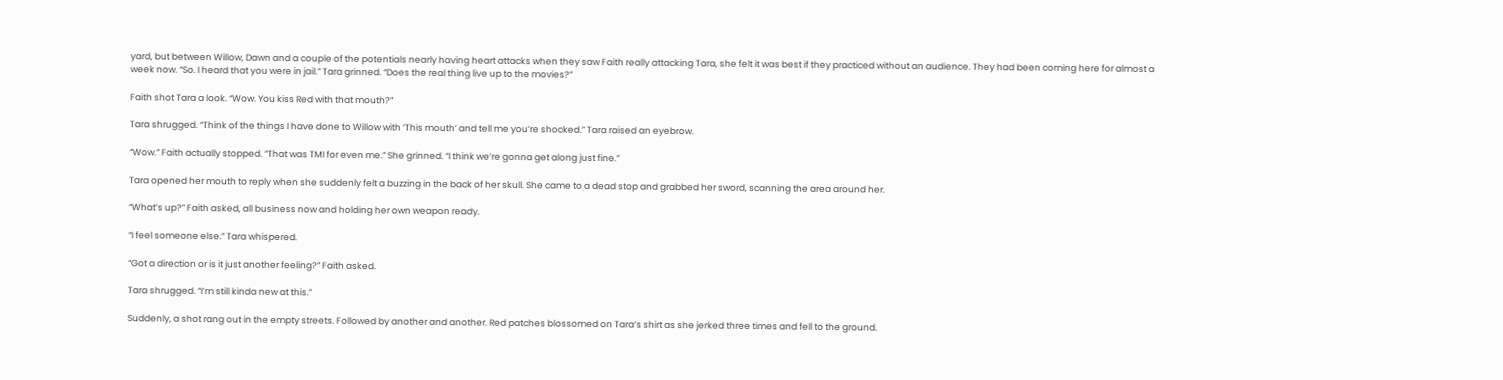yard, but between Willow, Dawn and a couple of the potentials nearly having heart attacks when they saw Faith really attacking Tara, she felt it was best if they practiced without an audience. They had been coming here for almost a week now. “So. I heard that you were in jail.” Tara grinned. “Does the real thing live up to the movies?”

Faith shot Tara a look. “Wow. You kiss Red with that mouth?”

Tara shrugged. “Think of the things I have done to Willow with ‘This mouth’ and tell me you’re shocked.” Tara raised an eyebrow.

“Wow.” Faith actually stopped. “That was TMI for even me.” She grinned. “I think we’re gonna get along just fine.”

Tara opened her mouth to reply when she suddenly felt a buzzing in the back of her skull. She came to a dead stop and grabbed her sword, scanning the area around her.

“What’s up?” Faith asked, all business now and holding her own weapon ready.

“I feel someone else.” Tara whispered.

“Got a direction or is it just another feeling?” Faith asked.

Tara shrugged. “I’m still kinda new at this.”

Suddenly, a shot rang out in the empty streets. Followed by another and another. Red patches blossomed on Tara’s shirt as she jerked three times and fell to the ground.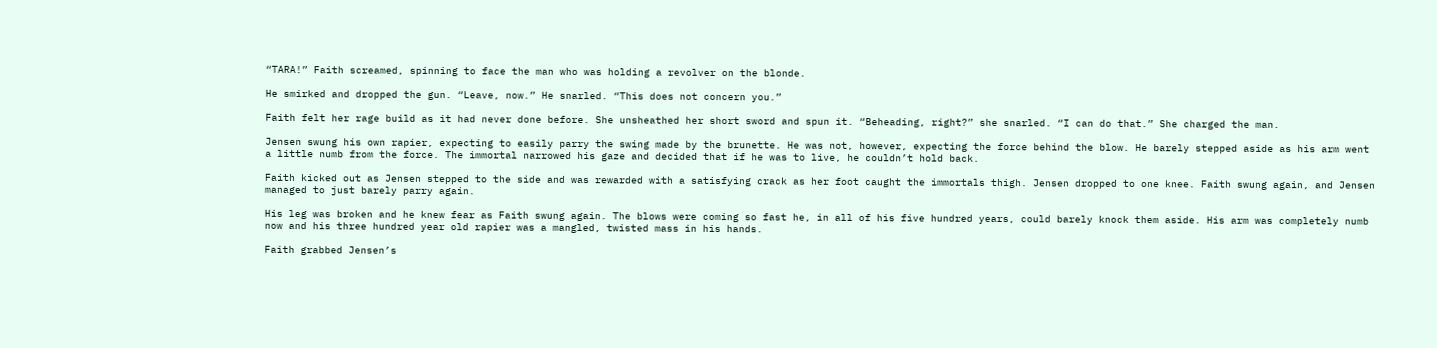“TARA!” Faith screamed, spinning to face the man who was holding a revolver on the blonde.

He smirked and dropped the gun. “Leave, now.” He snarled. “This does not concern you.”

Faith felt her rage build as it had never done before. She unsheathed her short sword and spun it. “Beheading, right?” she snarled. “I can do that.” She charged the man.

Jensen swung his own rapier, expecting to easily parry the swing made by the brunette. He was not, however, expecting the force behind the blow. He barely stepped aside as his arm went a little numb from the force. The immortal narrowed his gaze and decided that if he was to live, he couldn’t hold back.

Faith kicked out as Jensen stepped to the side and was rewarded with a satisfying crack as her foot caught the immortals thigh. Jensen dropped to one knee. Faith swung again, and Jensen managed to just barely parry again.

His leg was broken and he knew fear as Faith swung again. The blows were coming so fast he, in all of his five hundred years, could barely knock them aside. His arm was completely numb now and his three hundred year old rapier was a mangled, twisted mass in his hands.

Faith grabbed Jensen’s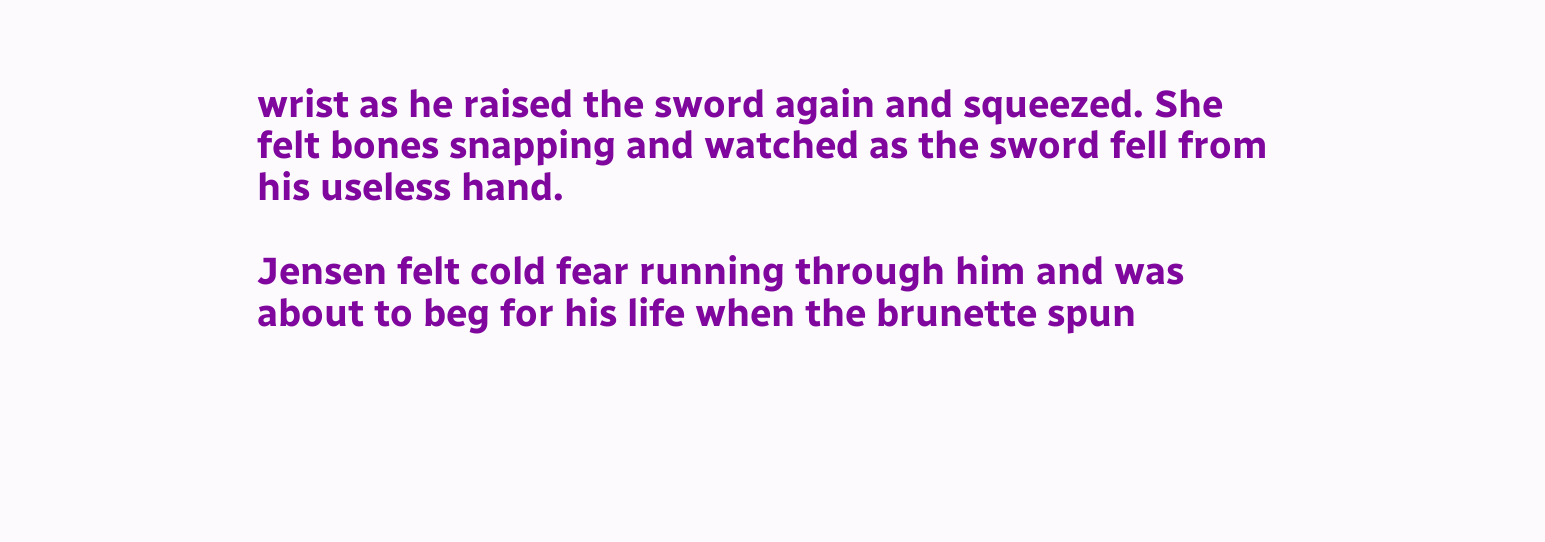wrist as he raised the sword again and squeezed. She felt bones snapping and watched as the sword fell from his useless hand.

Jensen felt cold fear running through him and was about to beg for his life when the brunette spun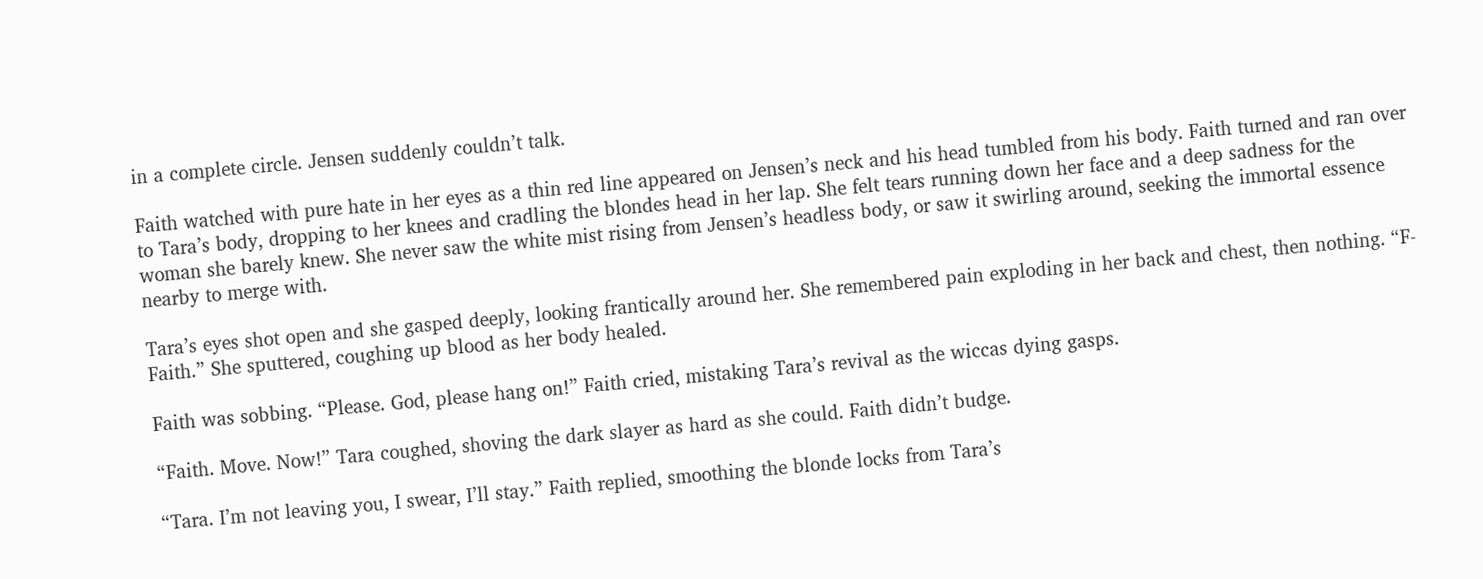in a complete circle. Jensen suddenly couldn’t talk.

Faith watched with pure hate in her eyes as a thin red line appeared on Jensen’s neck and his head tumbled from his body. Faith turned and ran over to Tara’s body, dropping to her knees and cradling the blondes head in her lap. She felt tears running down her face and a deep sadness for the woman she barely knew. She never saw the white mist rising from Jensen’s headless body, or saw it swirling around, seeking the immortal essence nearby to merge with.

Tara’s eyes shot open and she gasped deeply, looking frantically around her. She remembered pain exploding in her back and chest, then nothing. “F-Faith.” She sputtered, coughing up blood as her body healed.

Faith was sobbing. “Please. God, please hang on!” Faith cried, mistaking Tara’s revival as the wiccas dying gasps.

“Faith. Move. Now!” Tara coughed, shoving the dark slayer as hard as she could. Faith didn’t budge.

“Tara. I’m not leaving you, I swear, I’ll stay.” Faith replied, smoothing the blonde locks from Tara’s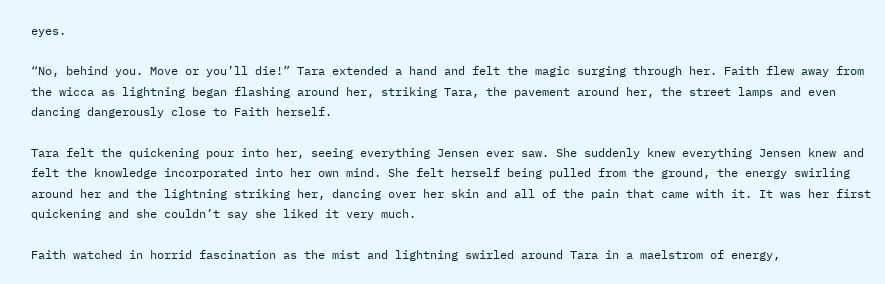eyes.

“No, behind you. Move or you’ll die!” Tara extended a hand and felt the magic surging through her. Faith flew away from the wicca as lightning began flashing around her, striking Tara, the pavement around her, the street lamps and even dancing dangerously close to Faith herself.

Tara felt the quickening pour into her, seeing everything Jensen ever saw. She suddenly knew everything Jensen knew and felt the knowledge incorporated into her own mind. She felt herself being pulled from the ground, the energy swirling around her and the lightning striking her, dancing over her skin and all of the pain that came with it. It was her first quickening and she couldn’t say she liked it very much.

Faith watched in horrid fascination as the mist and lightning swirled around Tara in a maelstrom of energy,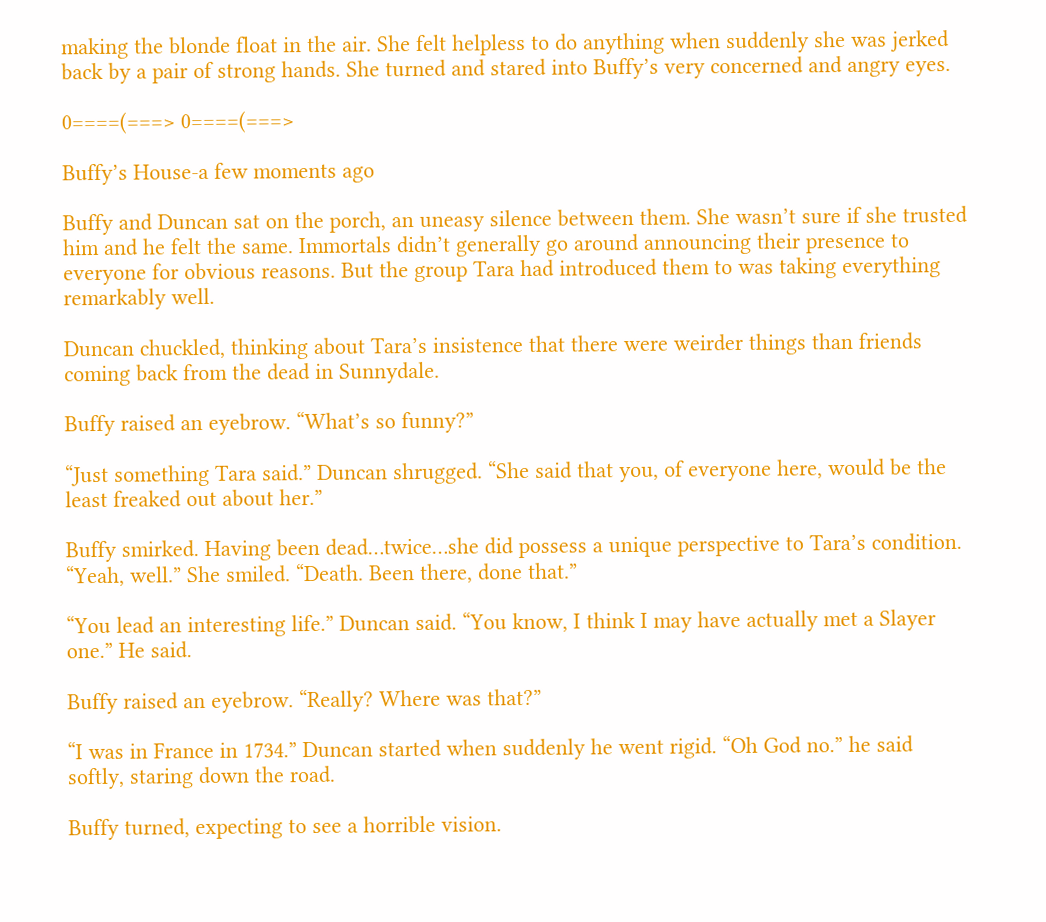making the blonde float in the air. She felt helpless to do anything when suddenly she was jerked back by a pair of strong hands. She turned and stared into Buffy’s very concerned and angry eyes.

0====(===> 0====(===>

Buffy’s House-a few moments ago

Buffy and Duncan sat on the porch, an uneasy silence between them. She wasn’t sure if she trusted him and he felt the same. Immortals didn’t generally go around announcing their presence to everyone for obvious reasons. But the group Tara had introduced them to was taking everything remarkably well.

Duncan chuckled, thinking about Tara’s insistence that there were weirder things than friends coming back from the dead in Sunnydale.

Buffy raised an eyebrow. “What’s so funny?”

“Just something Tara said.” Duncan shrugged. “She said that you, of everyone here, would be the least freaked out about her.”

Buffy smirked. Having been dead…twice…she did possess a unique perspective to Tara’s condition. “Yeah, well.” She smiled. “Death. Been there, done that.”

“You lead an interesting life.” Duncan said. “You know, I think I may have actually met a Slayer one.” He said.

Buffy raised an eyebrow. “Really? Where was that?”

“I was in France in 1734.” Duncan started when suddenly he went rigid. “Oh God no.” he said softly, staring down the road.

Buffy turned, expecting to see a horrible vision.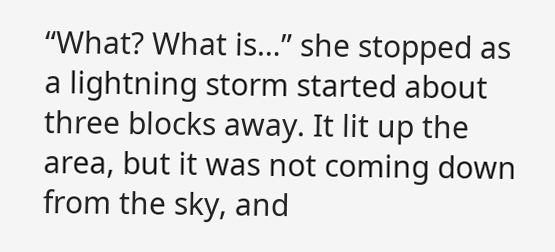“What? What is…” she stopped as a lightning storm started about three blocks away. It lit up the area, but it was not coming down from the sky, and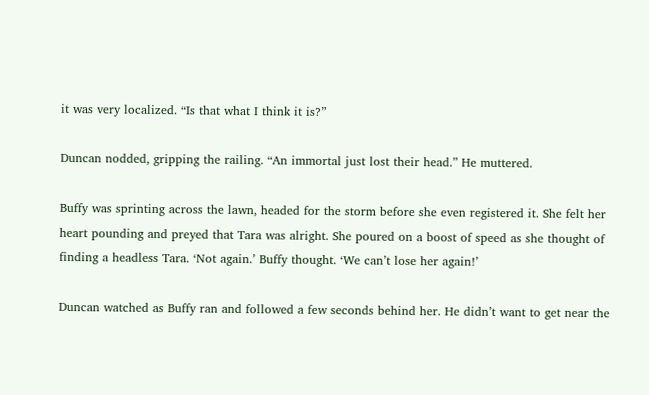it was very localized. “Is that what I think it is?”

Duncan nodded, gripping the railing. “An immortal just lost their head.” He muttered.

Buffy was sprinting across the lawn, headed for the storm before she even registered it. She felt her heart pounding and preyed that Tara was alright. She poured on a boost of speed as she thought of finding a headless Tara. ‘Not again.’ Buffy thought. ‘We can’t lose her again!’

Duncan watched as Buffy ran and followed a few seconds behind her. He didn’t want to get near the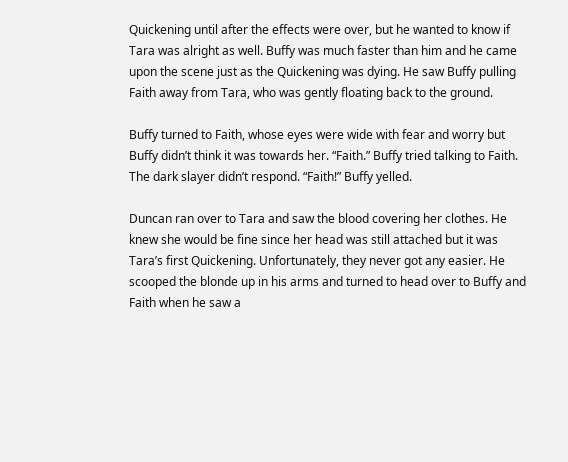Quickening until after the effects were over, but he wanted to know if Tara was alright as well. Buffy was much faster than him and he came upon the scene just as the Quickening was dying. He saw Buffy pulling Faith away from Tara, who was gently floating back to the ground.

Buffy turned to Faith, whose eyes were wide with fear and worry but Buffy didn’t think it was towards her. “Faith.” Buffy tried talking to Faith. The dark slayer didn’t respond. “Faith!” Buffy yelled.

Duncan ran over to Tara and saw the blood covering her clothes. He knew she would be fine since her head was still attached but it was Tara’s first Quickening. Unfortunately, they never got any easier. He scooped the blonde up in his arms and turned to head over to Buffy and Faith when he saw a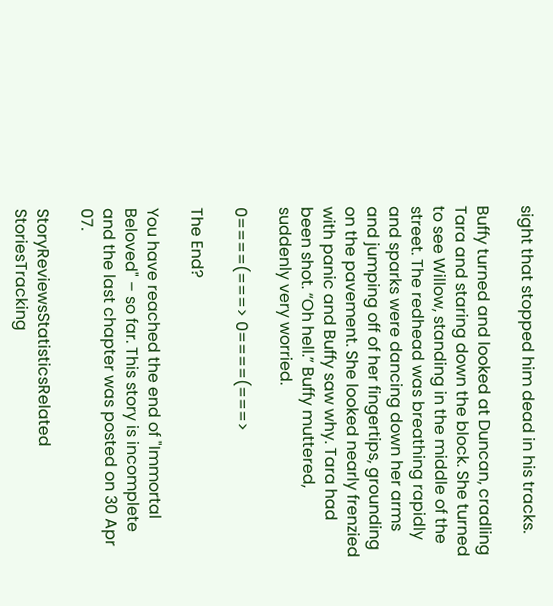sight that stopped him dead in his tracks.

Buffy turned and looked at Duncan, cradling Tara and staring down the block. She turned to see Willow, standing in the middle of the street. The redhead was breathing rapidly and sparks were dancing down her arms and jumping off of her fingertips, grounding on the pavement. She looked nearly frenzied with panic and Buffy saw why. Tara had been shot. “Oh hell.” Buffy muttered, suddenly very worried.

0====(===> 0====(===>

The End?

You have reached the end of "Immortal Beloved" – so far. This story is incomplete and the last chapter was posted on 30 Apr 07.

StoryReviewsStatisticsRelated StoriesTracking